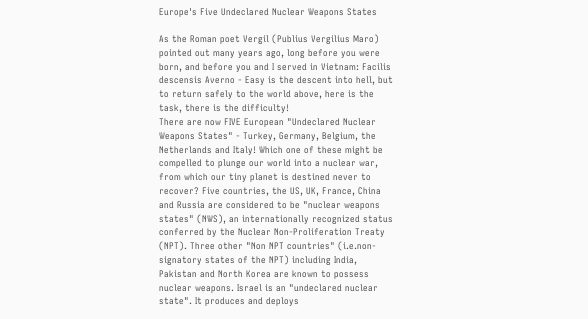Europe's Five Undeclared Nuclear Weapons States

As the Roman poet Vergil (Publius Vergilius Maro) pointed out many years ago, long before you were born, and before you and I served in Vietnam: Facilis descensis Averno - Easy is the descent into hell, but to return safely to the world above, here is the task, there is the difficulty!
There are now FIVE European "Undeclared Nuclear Weapons States" - Turkey, Germany, Belgium, the Netherlands and Italy! Which one of these might be compelled to plunge our world into a nuclear war, from which our tiny planet is destined never to recover? Five countries, the US, UK, France, China and Russia are considered to be "nuclear weapons states" (NWS), an internationally recognized status conferred by the Nuclear Non-Proliferation Treaty (NPT). Three other "Non NPT countries" (i.e.non-signatory states of the NPT) including India, Pakistan and North Korea are known to possess nuclear weapons. Israel is an "undeclared nuclear state". It produces and deploys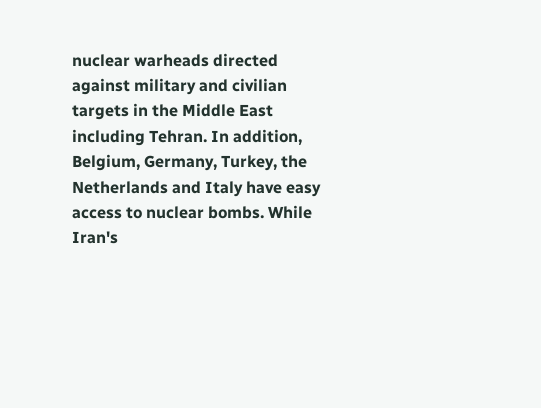nuclear warheads directed against military and civilian targets in the Middle East including Tehran. In addition, Belgium, Germany, Turkey, the Netherlands and Italy have easy access to nuclear bombs. While Iran's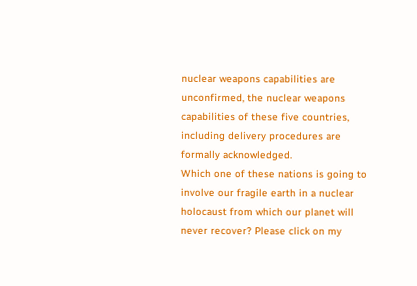nuclear weapons capabilities are unconfirmed, the nuclear weapons capabilities of these five countries, including delivery procedures are formally acknowledged.
Which one of these nations is going to involve our fragile earth in a nuclear holocaust from which our planet will never recover? Please click on my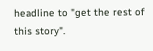headline to "get the rest of this story".